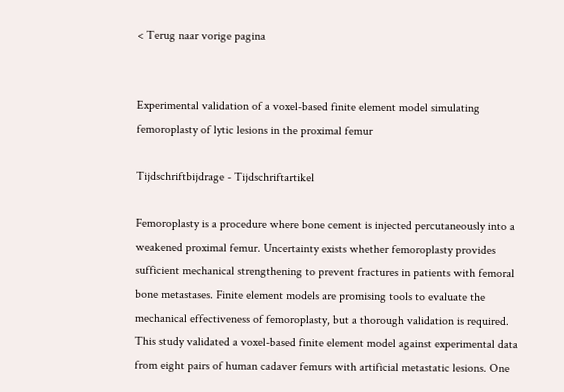< Terug naar vorige pagina


Experimental validation of a voxel-based finite element model simulating femoroplasty of lytic lesions in the proximal femur

Tijdschriftbijdrage - Tijdschriftartikel

Femoroplasty is a procedure where bone cement is injected percutaneously into a weakened proximal femur. Uncertainty exists whether femoroplasty provides sufficient mechanical strengthening to prevent fractures in patients with femoral bone metastases. Finite element models are promising tools to evaluate the mechanical effectiveness of femoroplasty, but a thorough validation is required. This study validated a voxel-based finite element model against experimental data from eight pairs of human cadaver femurs with artificial metastatic lesions. One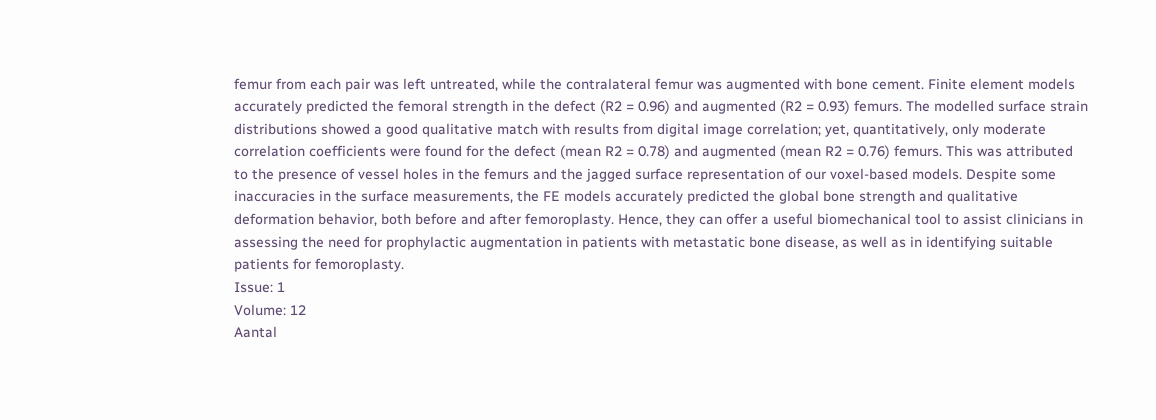femur from each pair was left untreated, while the contralateral femur was augmented with bone cement. Finite element models accurately predicted the femoral strength in the defect (R2 = 0.96) and augmented (R2 = 0.93) femurs. The modelled surface strain distributions showed a good qualitative match with results from digital image correlation; yet, quantitatively, only moderate correlation coefficients were found for the defect (mean R2 = 0.78) and augmented (mean R2 = 0.76) femurs. This was attributed to the presence of vessel holes in the femurs and the jagged surface representation of our voxel-based models. Despite some inaccuracies in the surface measurements, the FE models accurately predicted the global bone strength and qualitative deformation behavior, both before and after femoroplasty. Hence, they can offer a useful biomechanical tool to assist clinicians in assessing the need for prophylactic augmentation in patients with metastatic bone disease, as well as in identifying suitable patients for femoroplasty.
Issue: 1
Volume: 12
Aantal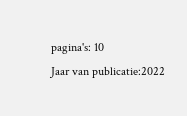pagina's: 10
Jaar van publicatie:2022